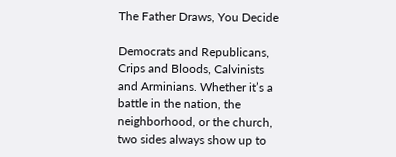The Father Draws, You Decide

Democrats and Republicans, Crips and Bloods, Calvinists and Arminians. Whether it’s a battle in the nation, the neighborhood, or the church, two sides always show up to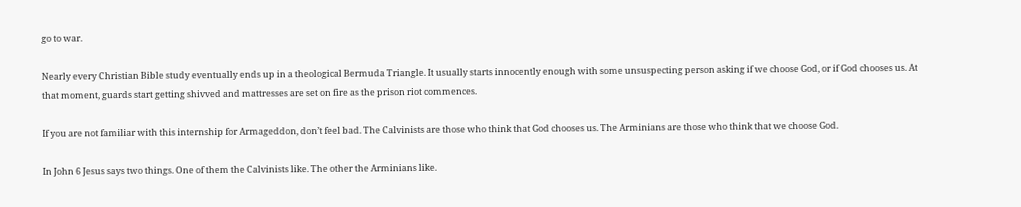go to war.

Nearly every Christian Bible study eventually ends up in a theological Bermuda Triangle. It usually starts innocently enough with some unsuspecting person asking if we choose God, or if God chooses us. At that moment, guards start getting shivved and mattresses are set on fire as the prison riot commences.

If you are not familiar with this internship for Armageddon, don’t feel bad. The Calvinists are those who think that God chooses us. The Arminians are those who think that we choose God.

In John 6 Jesus says two things. One of them the Calvinists like. The other the Arminians like.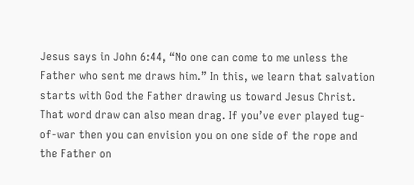Jesus says in John 6:44, “No one can come to me unless the Father who sent me draws him.” In this, we learn that salvation starts with God the Father drawing us toward Jesus Christ. That word draw can also mean drag. If you’ve ever played tug-of-war then you can envision you on one side of the rope and the Father on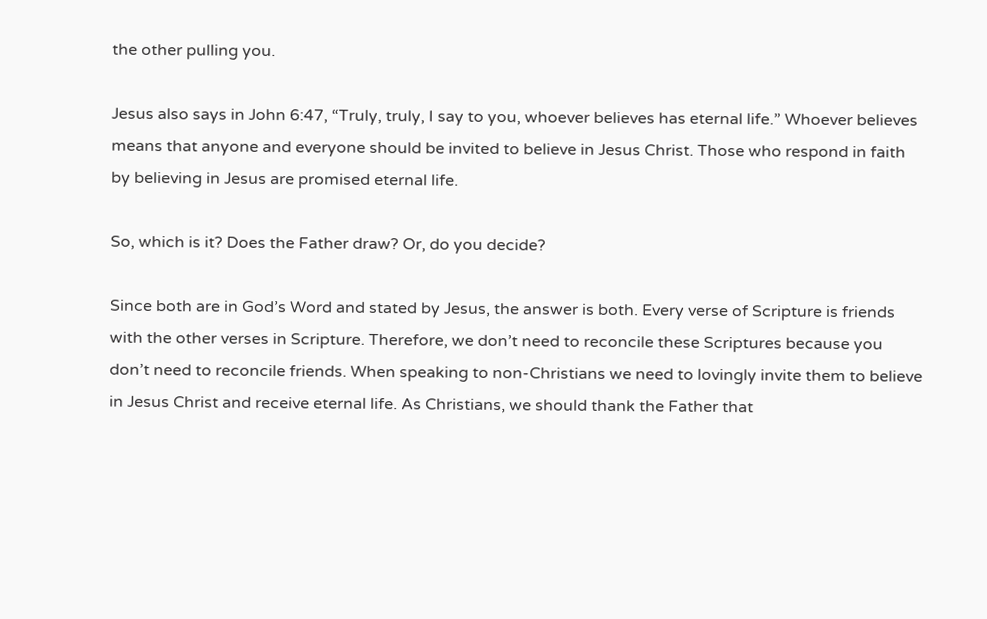the other pulling you.

Jesus also says in John 6:47, “Truly, truly, I say to you, whoever believes has eternal life.” Whoever believes means that anyone and everyone should be invited to believe in Jesus Christ. Those who respond in faith by believing in Jesus are promised eternal life.

So, which is it? Does the Father draw? Or, do you decide?

Since both are in God’s Word and stated by Jesus, the answer is both. Every verse of Scripture is friends with the other verses in Scripture. Therefore, we don’t need to reconcile these Scriptures because you don’t need to reconcile friends. When speaking to non-Christians we need to lovingly invite them to believe in Jesus Christ and receive eternal life. As Christians, we should thank the Father that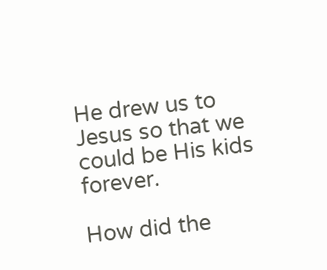He drew us to Jesus so that we could be His kids forever.

How did the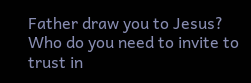Father draw you to Jesus? Who do you need to invite to trust in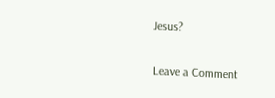Jesus?

Leave a Comment